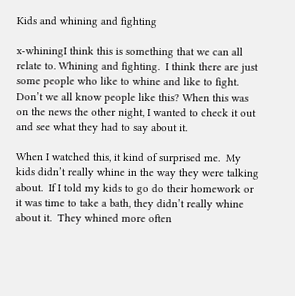Kids and whining and fighting

x-whiningI think this is something that we can all relate to. Whining and fighting.  I think there are just some people who like to whine and like to fight. Don’t we all know people like this? When this was on the news the other night, I wanted to check it out and see what they had to say about it.

When I watched this, it kind of surprised me.  My kids didn’t really whine in the way they were talking about.  If I told my kids to go do their homework or it was time to take a bath, they didn’t really whine about it.  They whined more often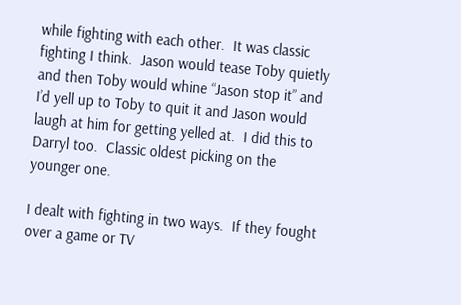while fighting with each other.  It was classic fighting I think.  Jason would tease Toby quietly and then Toby would whine “Jason stop it” and I’d yell up to Toby to quit it and Jason would laugh at him for getting yelled at.  I did this to Darryl too.  Classic oldest picking on the younger one.

I dealt with fighting in two ways.  If they fought over a game or TV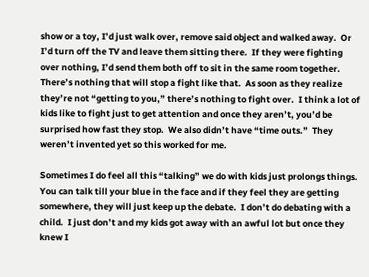show or a toy, I’d just walk over, remove said object and walked away.  Or I’d turn off the TV and leave them sitting there.  If they were fighting over nothing, I’d send them both off to sit in the same room together.  There’s nothing that will stop a fight like that.  As soon as they realize they’re not “getting to you,” there’s nothing to fight over.  I think a lot of kids like to fight just to get attention and once they aren’t, you’d be surprised how fast they stop.  We also didn’t have “time outs.”  They weren’t invented yet so this worked for me.

Sometimes I do feel all this “talking” we do with kids just prolongs things.  You can talk till your blue in the face and if they feel they are getting somewhere, they will just keep up the debate.  I don’t do debating with a child.  I just don’t and my kids got away with an awful lot but once they knew I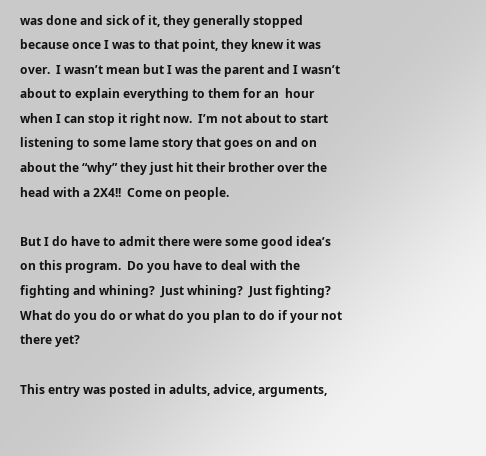was done and sick of it, they generally stopped because once I was to that point, they knew it was over.  I wasn’t mean but I was the parent and I wasn’t about to explain everything to them for an  hour when I can stop it right now.  I’m not about to start listening to some lame story that goes on and on about the “why” they just hit their brother over the head with a 2X4!!  Come on people.

But I do have to admit there were some good idea’s on this program.  Do you have to deal with the fighting and whining?  Just whining?  Just fighting?  What do you do or what do you plan to do if your not there yet?

This entry was posted in adults, advice, arguments,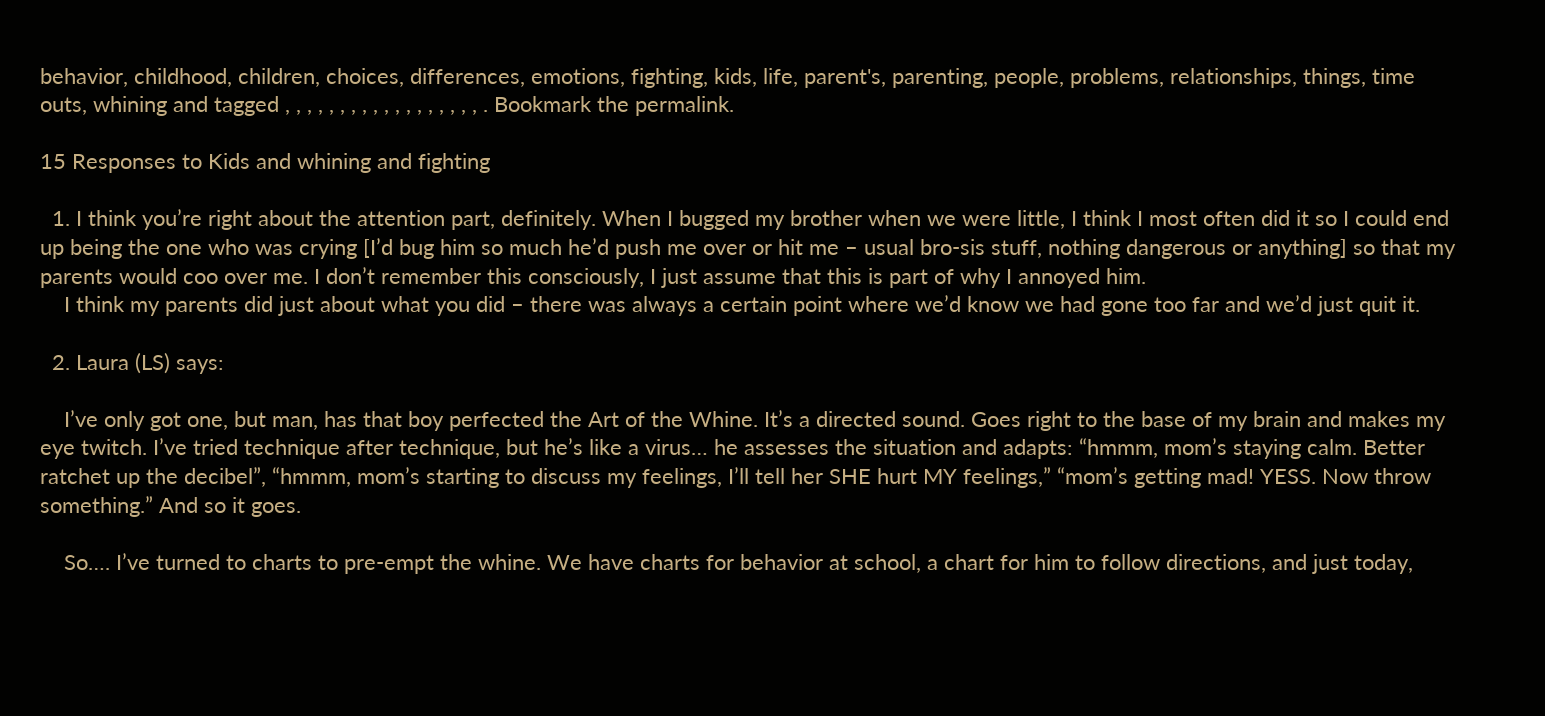behavior, childhood, children, choices, differences, emotions, fighting, kids, life, parent's, parenting, people, problems, relationships, things, time outs, whining and tagged , , , , , , , , , , , , , , , , , , . Bookmark the permalink.

15 Responses to Kids and whining and fighting

  1. I think you’re right about the attention part, definitely. When I bugged my brother when we were little, I think I most often did it so I could end up being the one who was crying [I’d bug him so much he’d push me over or hit me – usual bro-sis stuff, nothing dangerous or anything] so that my parents would coo over me. I don’t remember this consciously, I just assume that this is part of why I annoyed him.
    I think my parents did just about what you did – there was always a certain point where we’d know we had gone too far and we’d just quit it.

  2. Laura (LS) says:

    I’ve only got one, but man, has that boy perfected the Art of the Whine. It’s a directed sound. Goes right to the base of my brain and makes my eye twitch. I’ve tried technique after technique, but he’s like a virus… he assesses the situation and adapts: “hmmm, mom’s staying calm. Better ratchet up the decibel”, “hmmm, mom’s starting to discuss my feelings, I’ll tell her SHE hurt MY feelings,” “mom’s getting mad! YESS. Now throw something.” And so it goes.

    So…. I’ve turned to charts to pre-empt the whine. We have charts for behavior at school, a chart for him to follow directions, and just today,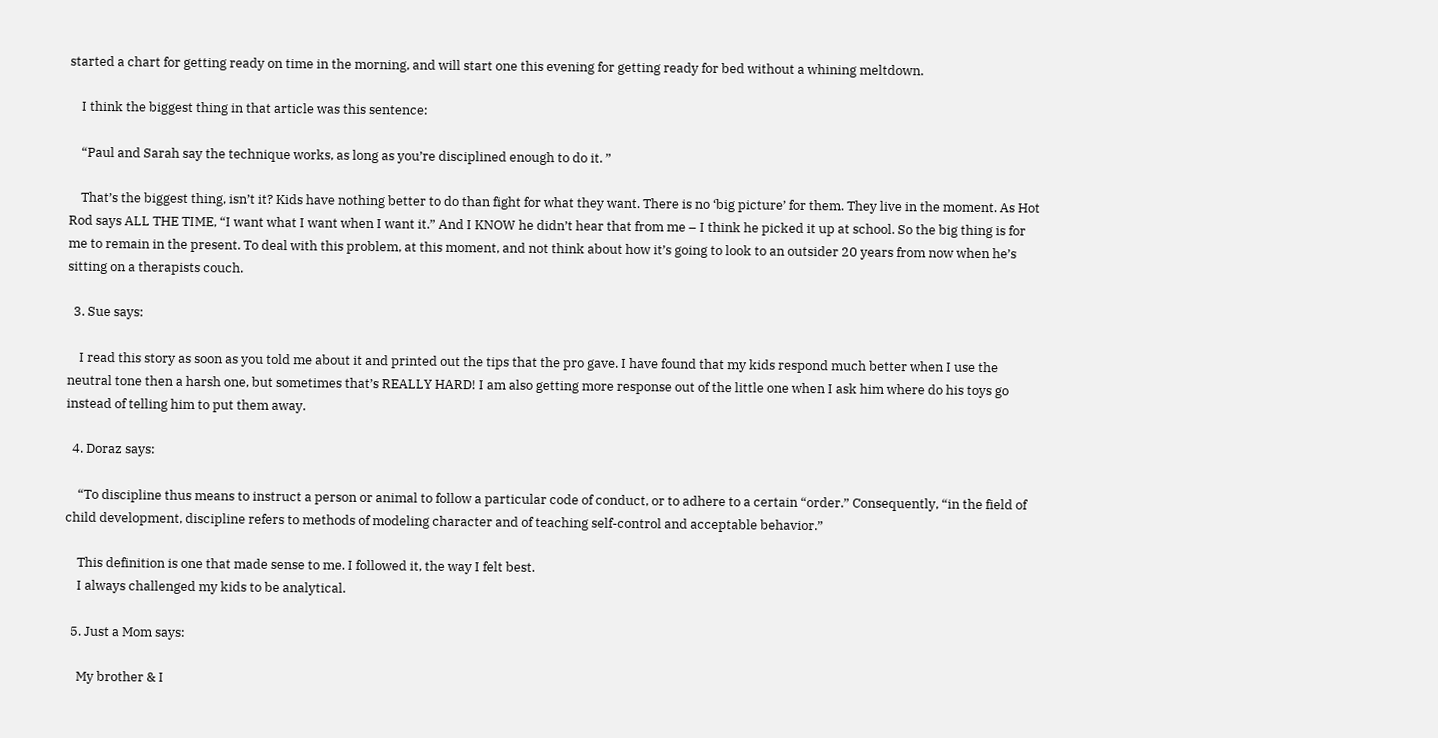started a chart for getting ready on time in the morning, and will start one this evening for getting ready for bed without a whining meltdown.

    I think the biggest thing in that article was this sentence:

    “Paul and Sarah say the technique works, as long as you’re disciplined enough to do it. ”

    That’s the biggest thing, isn’t it? Kids have nothing better to do than fight for what they want. There is no ‘big picture’ for them. They live in the moment. As Hot Rod says ALL THE TIME, “I want what I want when I want it.” And I KNOW he didn’t hear that from me – I think he picked it up at school. So the big thing is for me to remain in the present. To deal with this problem, at this moment, and not think about how it’s going to look to an outsider 20 years from now when he’s sitting on a therapists couch.

  3. Sue says:

    I read this story as soon as you told me about it and printed out the tips that the pro gave. I have found that my kids respond much better when I use the neutral tone then a harsh one, but sometimes that’s REALLY HARD! I am also getting more response out of the little one when I ask him where do his toys go instead of telling him to put them away.

  4. Doraz says:

    “To discipline thus means to instruct a person or animal to follow a particular code of conduct, or to adhere to a certain “order.” Consequently, “in the field of child development, discipline refers to methods of modeling character and of teaching self-control and acceptable behavior.”

    This definition is one that made sense to me. I followed it, the way I felt best.
    I always challenged my kids to be analytical.

  5. Just a Mom says:

    My brother & I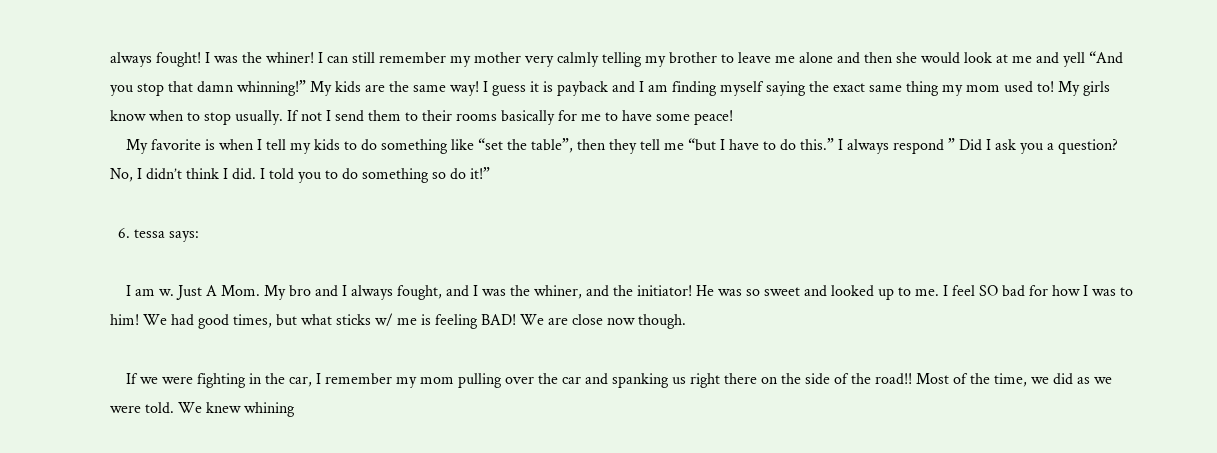always fought! I was the whiner! I can still remember my mother very calmly telling my brother to leave me alone and then she would look at me and yell “And you stop that damn whinning!” My kids are the same way! I guess it is payback and I am finding myself saying the exact same thing my mom used to! My girls know when to stop usually. If not I send them to their rooms basically for me to have some peace!
    My favorite is when I tell my kids to do something like “set the table”, then they tell me “but I have to do this.” I always respond ” Did I ask you a question? No, I didn’t think I did. I told you to do something so do it!”

  6. tessa says:

    I am w. Just A Mom. My bro and I always fought, and I was the whiner, and the initiator! He was so sweet and looked up to me. I feel SO bad for how I was to him! We had good times, but what sticks w/ me is feeling BAD! We are close now though.

    If we were fighting in the car, I remember my mom pulling over the car and spanking us right there on the side of the road!! Most of the time, we did as we were told. We knew whining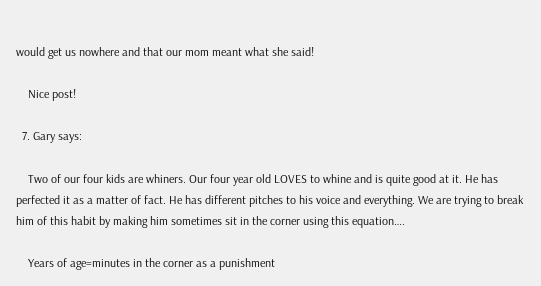would get us nowhere and that our mom meant what she said!

    Nice post!

  7. Gary says:

    Two of our four kids are whiners. Our four year old LOVES to whine and is quite good at it. He has perfected it as a matter of fact. He has different pitches to his voice and everything. We are trying to break him of this habit by making him sometimes sit in the corner using this equation….

    Years of age=minutes in the corner as a punishment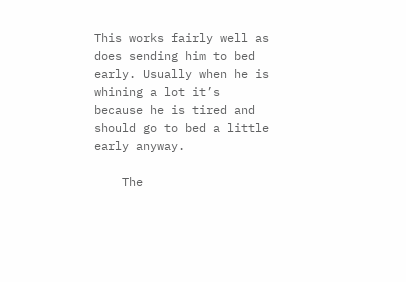This works fairly well as does sending him to bed early. Usually when he is whining a lot it’s because he is tired and should go to bed a little early anyway.

    The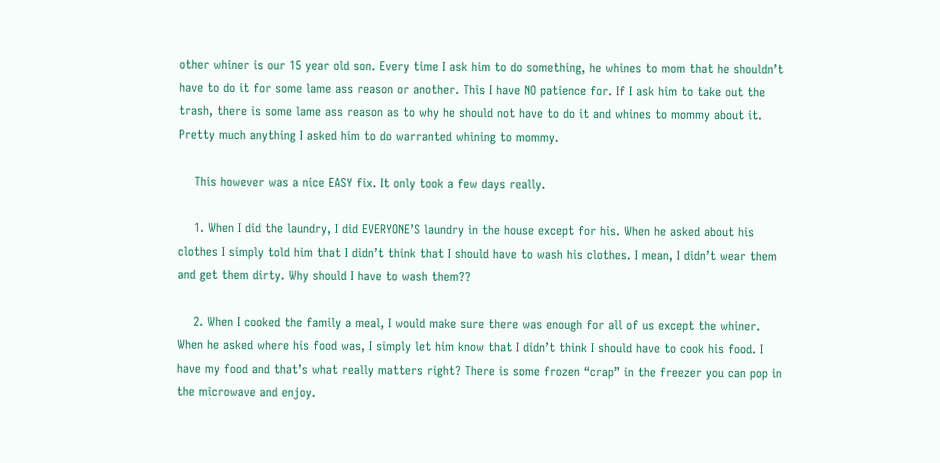other whiner is our 15 year old son. Every time I ask him to do something, he whines to mom that he shouldn’t have to do it for some lame ass reason or another. This I have NO patience for. If I ask him to take out the trash, there is some lame ass reason as to why he should not have to do it and whines to mommy about it. Pretty much anything I asked him to do warranted whining to mommy.

    This however was a nice EASY fix. It only took a few days really.

    1. When I did the laundry, I did EVERYONE’S laundry in the house except for his. When he asked about his clothes I simply told him that I didn’t think that I should have to wash his clothes. I mean, I didn’t wear them and get them dirty. Why should I have to wash them??

    2. When I cooked the family a meal, I would make sure there was enough for all of us except the whiner. When he asked where his food was, I simply let him know that I didn’t think I should have to cook his food. I have my food and that’s what really matters right? There is some frozen “crap” in the freezer you can pop in the microwave and enjoy.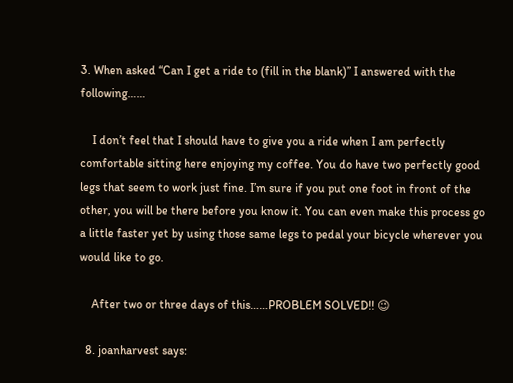3. When asked “Can I get a ride to (fill in the blank)” I answered with the following……

    I don’t feel that I should have to give you a ride when I am perfectly comfortable sitting here enjoying my coffee. You do have two perfectly good legs that seem to work just fine. I’m sure if you put one foot in front of the other, you will be there before you know it. You can even make this process go a little faster yet by using those same legs to pedal your bicycle wherever you would like to go.

    After two or three days of this……PROBLEM SOLVED!! 😉

  8. joanharvest says: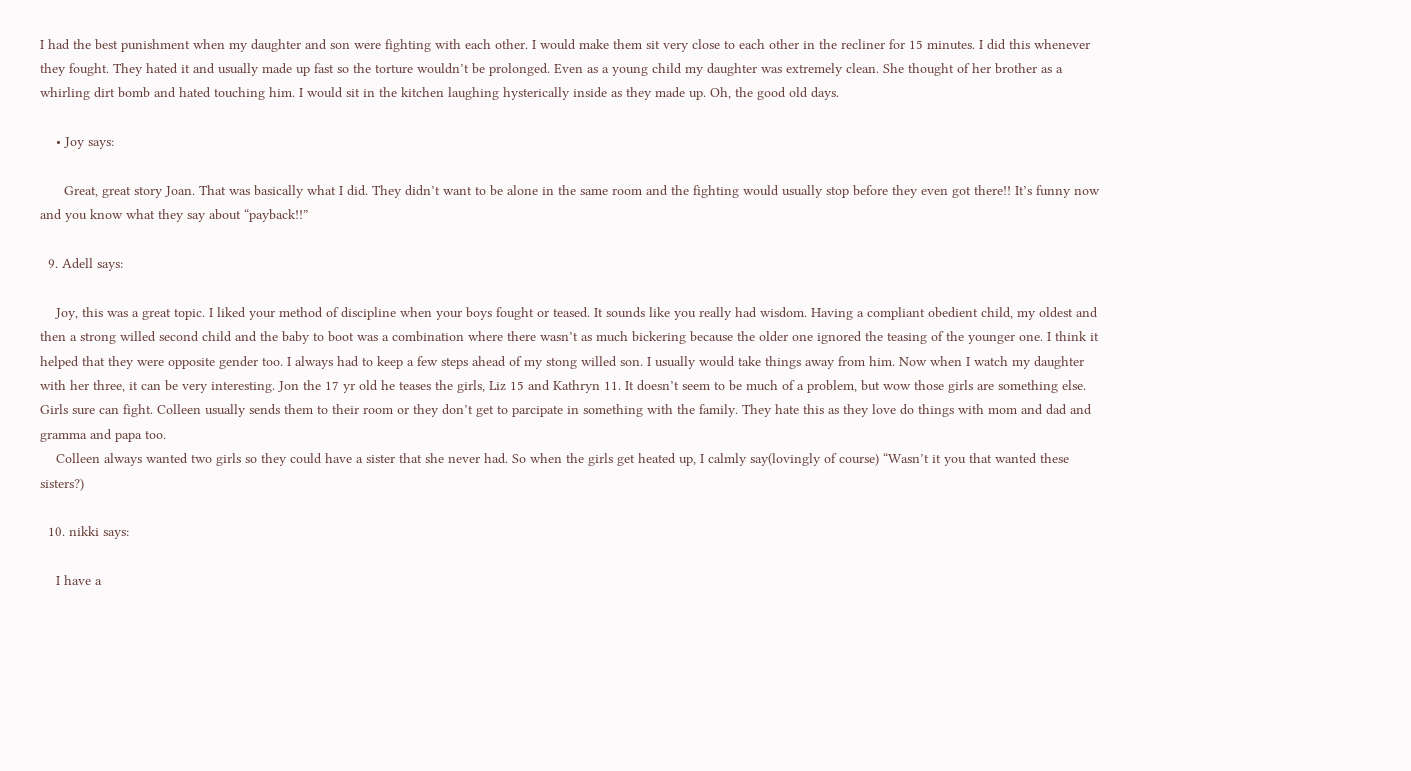I had the best punishment when my daughter and son were fighting with each other. I would make them sit very close to each other in the recliner for 15 minutes. I did this whenever they fought. They hated it and usually made up fast so the torture wouldn’t be prolonged. Even as a young child my daughter was extremely clean. She thought of her brother as a whirling dirt bomb and hated touching him. I would sit in the kitchen laughing hysterically inside as they made up. Oh, the good old days.

    • Joy says:

      Great, great story Joan. That was basically what I did. They didn’t want to be alone in the same room and the fighting would usually stop before they even got there!! It’s funny now and you know what they say about “payback!!”

  9. Adell says:

    Joy, this was a great topic. I liked your method of discipline when your boys fought or teased. It sounds like you really had wisdom. Having a compliant obedient child, my oldest and then a strong willed second child and the baby to boot was a combination where there wasn’t as much bickering because the older one ignored the teasing of the younger one. I think it helped that they were opposite gender too. I always had to keep a few steps ahead of my stong willed son. I usually would take things away from him. Now when I watch my daughter with her three, it can be very interesting. Jon the 17 yr old he teases the girls, Liz 15 and Kathryn 11. It doesn’t seem to be much of a problem, but wow those girls are something else. Girls sure can fight. Colleen usually sends them to their room or they don’t get to parcipate in something with the family. They hate this as they love do things with mom and dad and gramma and papa too.
    Colleen always wanted two girls so they could have a sister that she never had. So when the girls get heated up, I calmly say(lovingly of course) “Wasn’t it you that wanted these sisters?)

  10. nikki says:

    I have a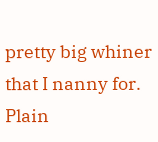pretty big whiner that I nanny for. Plain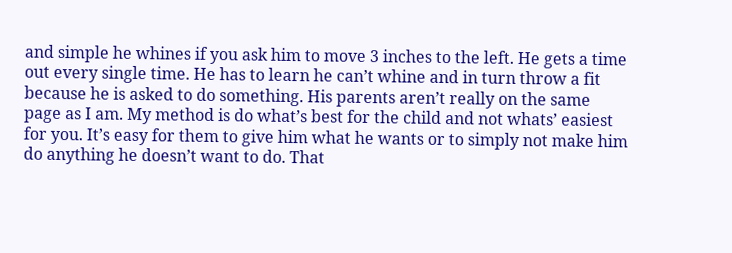and simple he whines if you ask him to move 3 inches to the left. He gets a time out every single time. He has to learn he can’t whine and in turn throw a fit because he is asked to do something. His parents aren’t really on the same page as I am. My method is do what’s best for the child and not whats’ easiest for you. It’s easy for them to give him what he wants or to simply not make him do anything he doesn’t want to do. That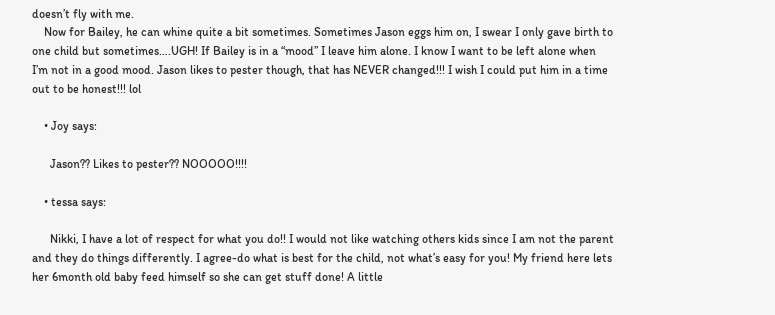doesn’t fly with me.
    Now for Bailey, he can whine quite a bit sometimes. Sometimes Jason eggs him on, I swear I only gave birth to one child but sometimes….UGH! If Bailey is in a “mood” I leave him alone. I know I want to be left alone when I’m not in a good mood. Jason likes to pester though, that has NEVER changed!!! I wish I could put him in a time out to be honest!!! lol

    • Joy says:

      Jason?? Likes to pester?? NOOOOO!!!!

    • tessa says:

      Nikki, I have a lot of respect for what you do!! I would not like watching others kids since I am not the parent and they do things differently. I agree-do what is best for the child, not what’s easy for you! My friend here lets her 6month old baby feed himself so she can get stuff done! A little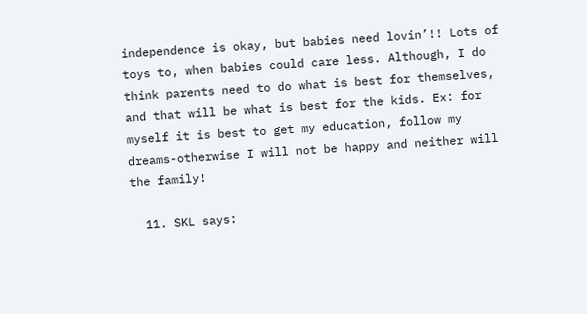independence is okay, but babies need lovin’!! Lots of toys to, when babies could care less. Although, I do think parents need to do what is best for themselves, and that will be what is best for the kids. Ex: for myself it is best to get my education, follow my dreams-otherwise I will not be happy and neither will the family!

  11. SKL says: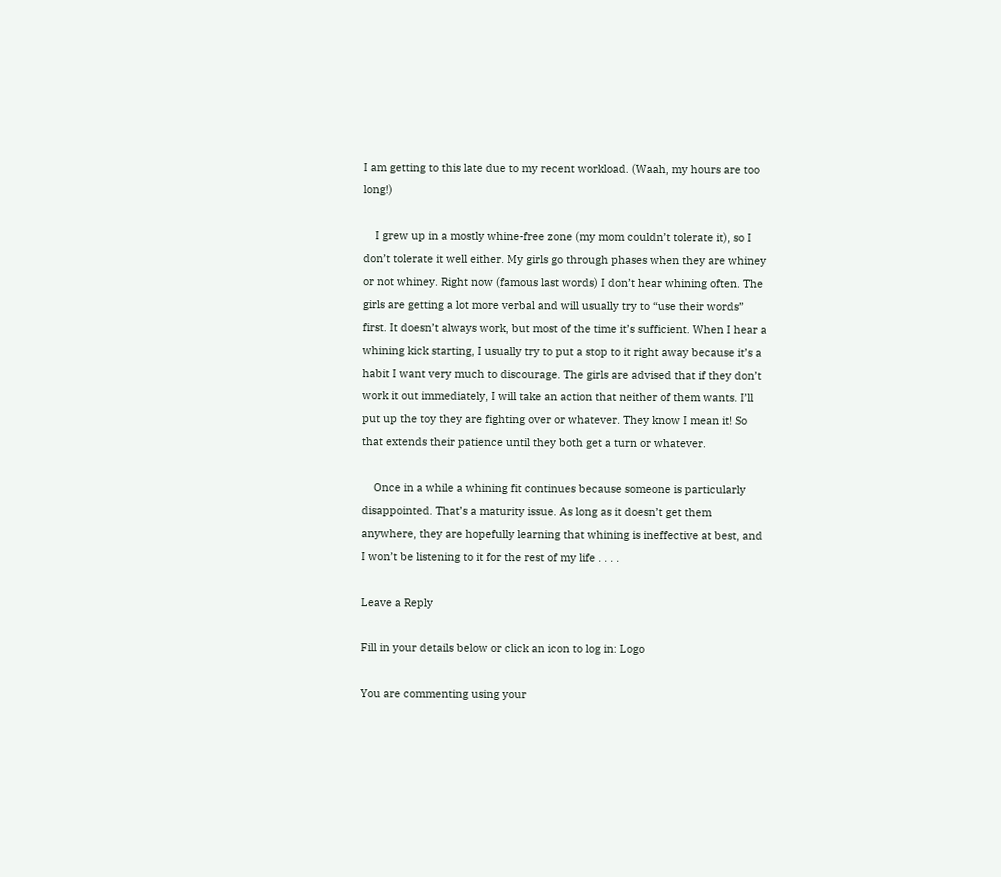I am getting to this late due to my recent workload. (Waah, my hours are too long!)

    I grew up in a mostly whine-free zone (my mom couldn’t tolerate it), so I don’t tolerate it well either. My girls go through phases when they are whiney or not whiney. Right now (famous last words) I don’t hear whining often. The girls are getting a lot more verbal and will usually try to “use their words” first. It doesn’t always work, but most of the time it’s sufficient. When I hear a whining kick starting, I usually try to put a stop to it right away because it’s a habit I want very much to discourage. The girls are advised that if they don’t work it out immediately, I will take an action that neither of them wants. I’ll put up the toy they are fighting over or whatever. They know I mean it! So that extends their patience until they both get a turn or whatever.

    Once in a while a whining fit continues because someone is particularly disappointed. That’s a maturity issue. As long as it doesn’t get them anywhere, they are hopefully learning that whining is ineffective at best, and I won’t be listening to it for the rest of my life . . . .

Leave a Reply

Fill in your details below or click an icon to log in: Logo

You are commenting using your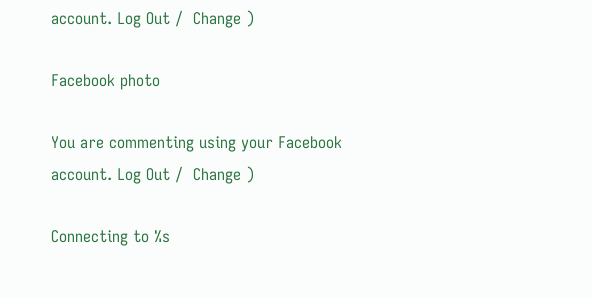account. Log Out /  Change )

Facebook photo

You are commenting using your Facebook account. Log Out /  Change )

Connecting to %s